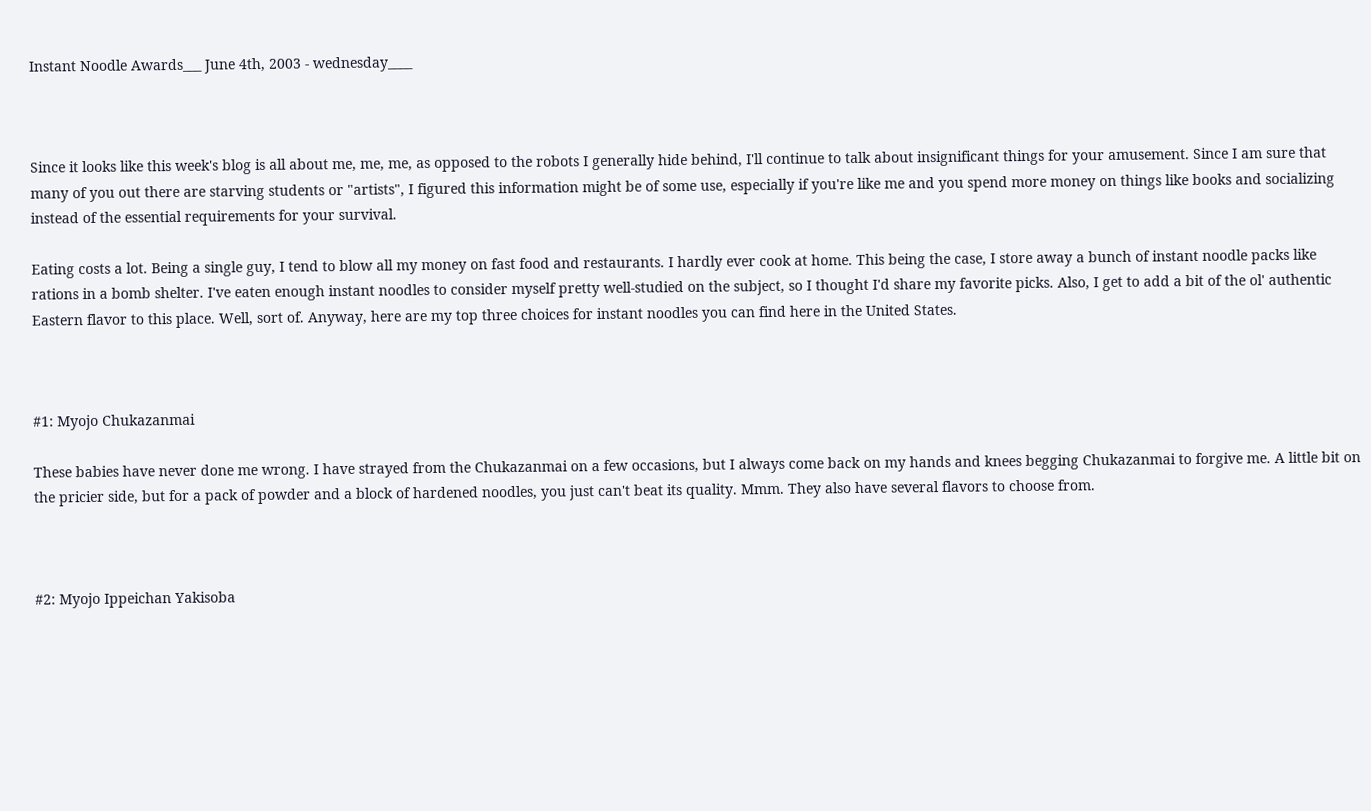Instant Noodle Awards___ June 4th, 2003 - wednesday____



Since it looks like this week's blog is all about me, me, me, as opposed to the robots I generally hide behind, I'll continue to talk about insignificant things for your amusement. Since I am sure that many of you out there are starving students or "artists", I figured this information might be of some use, especially if you're like me and you spend more money on things like books and socializing instead of the essential requirements for your survival.

Eating costs a lot. Being a single guy, I tend to blow all my money on fast food and restaurants. I hardly ever cook at home. This being the case, I store away a bunch of instant noodle packs like rations in a bomb shelter. I've eaten enough instant noodles to consider myself pretty well-studied on the subject, so I thought I'd share my favorite picks. Also, I get to add a bit of the ol' authentic Eastern flavor to this place. Well, sort of. Anyway, here are my top three choices for instant noodles you can find here in the United States.



#1: Myojo Chukazanmai

These babies have never done me wrong. I have strayed from the Chukazanmai on a few occasions, but I always come back on my hands and knees begging Chukazanmai to forgive me. A little bit on the pricier side, but for a pack of powder and a block of hardened noodles, you just can't beat its quality. Mmm. They also have several flavors to choose from.



#2: Myojo Ippeichan Yakisoba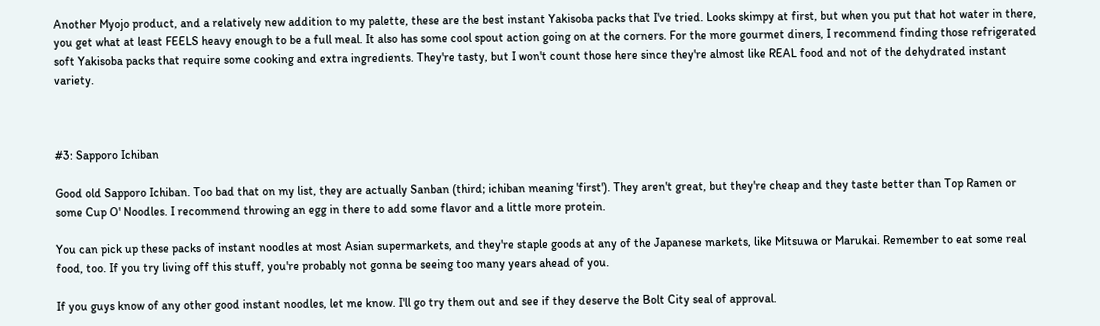Another Myojo product, and a relatively new addition to my palette, these are the best instant Yakisoba packs that I've tried. Looks skimpy at first, but when you put that hot water in there, you get what at least FEELS heavy enough to be a full meal. It also has some cool spout action going on at the corners. For the more gourmet diners, I recommend finding those refrigerated soft Yakisoba packs that require some cooking and extra ingredients. They're tasty, but I won't count those here since they're almost like REAL food and not of the dehydrated instant variety.



#3: Sapporo Ichiban

Good old Sapporo Ichiban. Too bad that on my list, they are actually Sanban (third; ichiban meaning 'first'). They aren't great, but they're cheap and they taste better than Top Ramen or some Cup O' Noodles. I recommend throwing an egg in there to add some flavor and a little more protein.

You can pick up these packs of instant noodles at most Asian supermarkets, and they're staple goods at any of the Japanese markets, like Mitsuwa or Marukai. Remember to eat some real food, too. If you try living off this stuff, you're probably not gonna be seeing too many years ahead of you.

If you guys know of any other good instant noodles, let me know. I'll go try them out and see if they deserve the Bolt City seal of approval.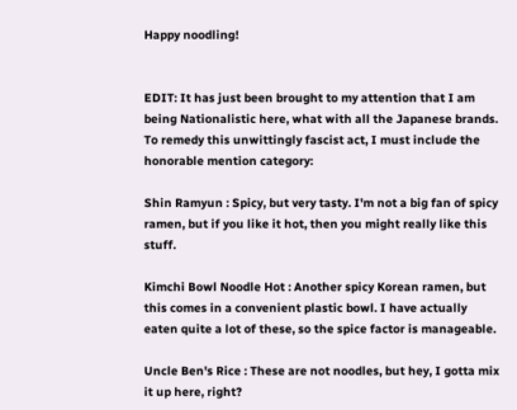Happy noodling!


EDIT: It has just been brought to my attention that I am being Nationalistic here, what with all the Japanese brands. To remedy this unwittingly fascist act, I must include the honorable mention category:

Shin Ramyun : Spicy, but very tasty. I'm not a big fan of spicy ramen, but if you like it hot, then you might really like this stuff.

Kimchi Bowl Noodle Hot : Another spicy Korean ramen, but this comes in a convenient plastic bowl. I have actually eaten quite a lot of these, so the spice factor is manageable.

Uncle Ben's Rice : These are not noodles, but hey, I gotta mix it up here, right?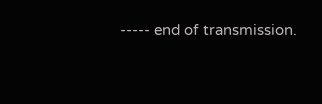----- end of transmission.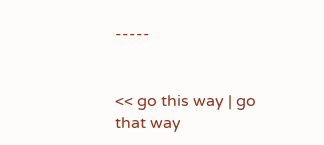-----


<< go this way | go that way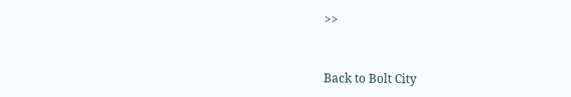>>


Back to Bolt City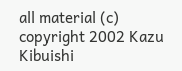all material (c) copyright 2002 Kazu Kibuishi